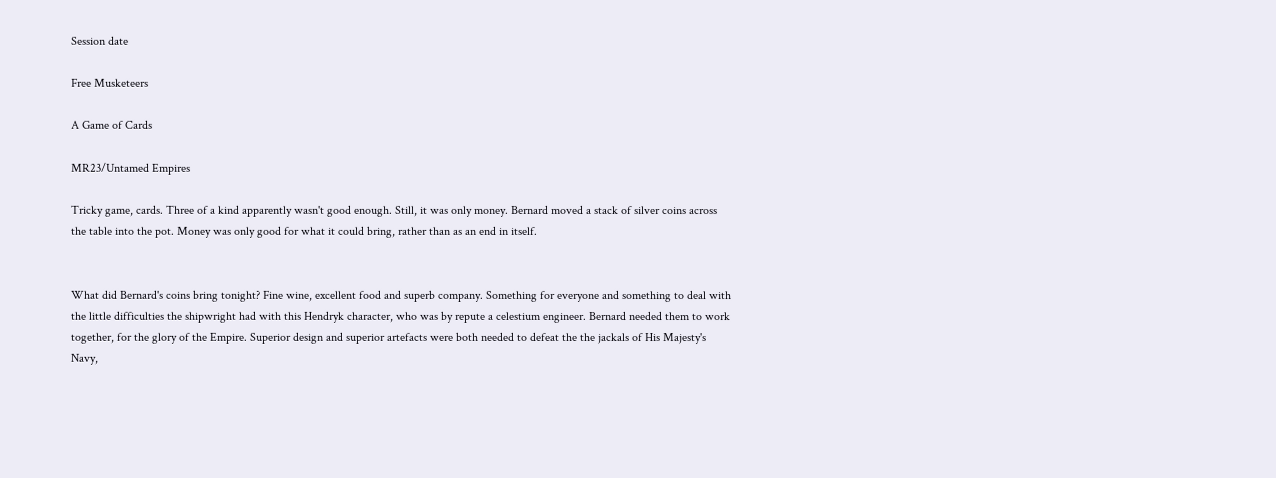Session date

Free Musketeers

A Game of Cards

MR23/Untamed Empires

Tricky game, cards. Three of a kind apparently wasn't good enough. Still, it was only money. Bernard moved a stack of silver coins across the table into the pot. Money was only good for what it could bring, rather than as an end in itself.


What did Bernard's coins bring tonight? Fine wine, excellent food and superb company. Something for everyone and something to deal with the little difficulties the shipwright had with this Hendryk character, who was by repute a celestium engineer. Bernard needed them to work together, for the glory of the Empire. Superior design and superior artefacts were both needed to defeat the the jackals of His Majesty's Navy,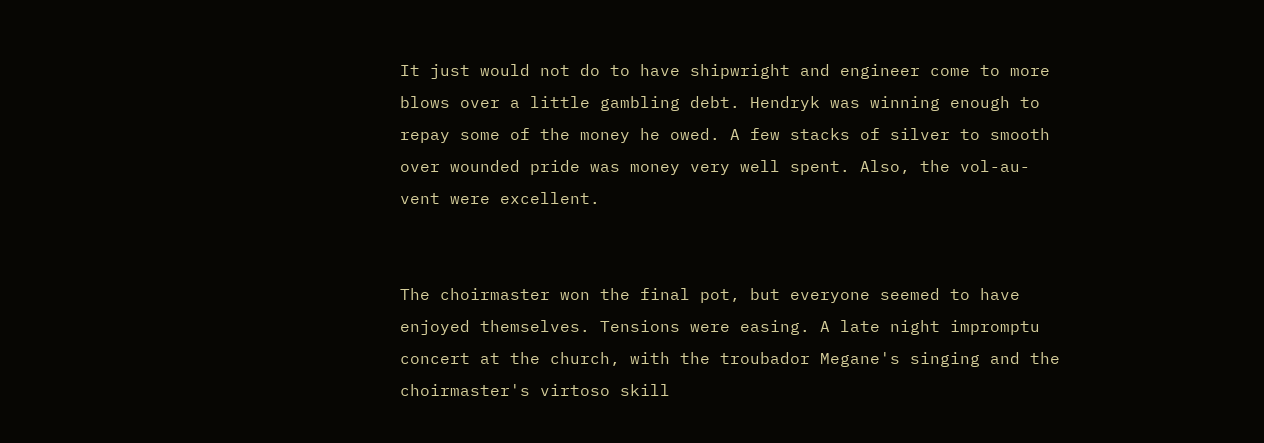It just would not do to have shipwright and engineer come to more blows over a little gambling debt. Hendryk was winning enough to repay some of the money he owed. A few stacks of silver to smooth over wounded pride was money very well spent. Also, the vol-au-vent were excellent.


The choirmaster won the final pot, but everyone seemed to have enjoyed themselves. Tensions were easing. A late night impromptu concert at the church, with the troubador Megane's singing and the choirmaster's virtoso skill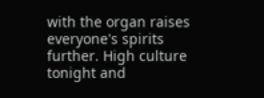with the organ raises everyone's spirits further. High culture tonight and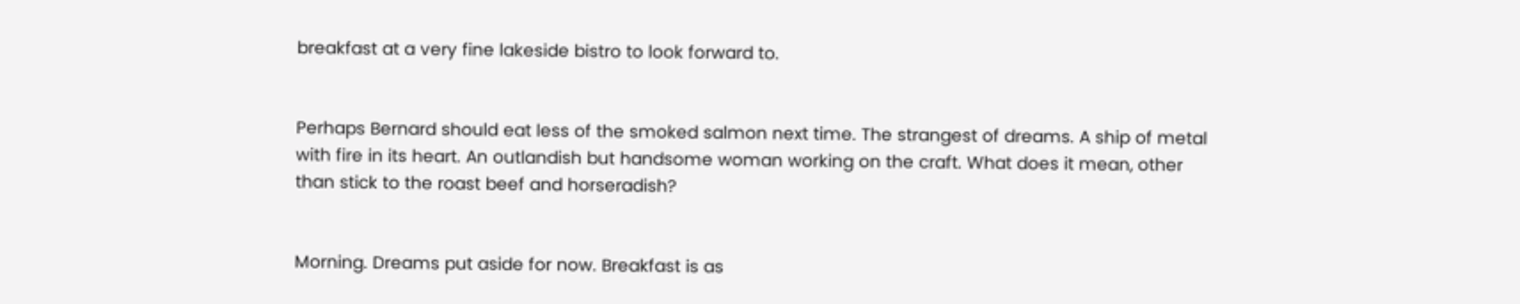breakfast at a very fine lakeside bistro to look forward to.


Perhaps Bernard should eat less of the smoked salmon next time. The strangest of dreams. A ship of metal with fire in its heart. An outlandish but handsome woman working on the craft. What does it mean, other than stick to the roast beef and horseradish?


Morning. Dreams put aside for now. Breakfast is as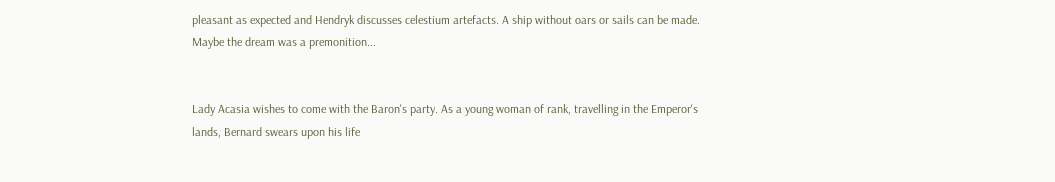pleasant as expected and Hendryk discusses celestium artefacts. A ship without oars or sails can be made. Maybe the dream was a premonition...


Lady Acasia wishes to come with the Baron's party. As a young woman of rank, travelling in the Emperor's lands, Bernard swears upon his life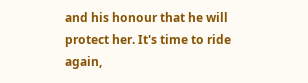and his honour that he will protect her. It's time to ride again,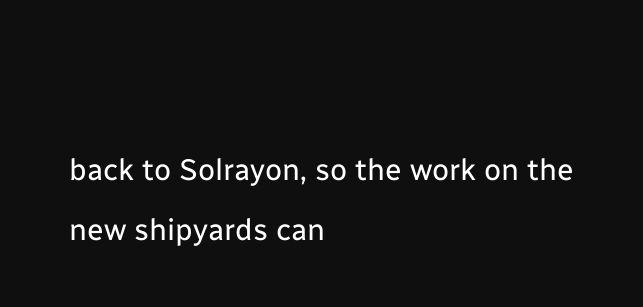back to Solrayon, so the work on the new shipyards can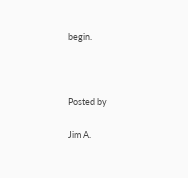begin.



Posted by

Jim A.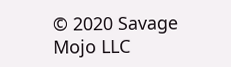© 2020 Savage Mojo LLC